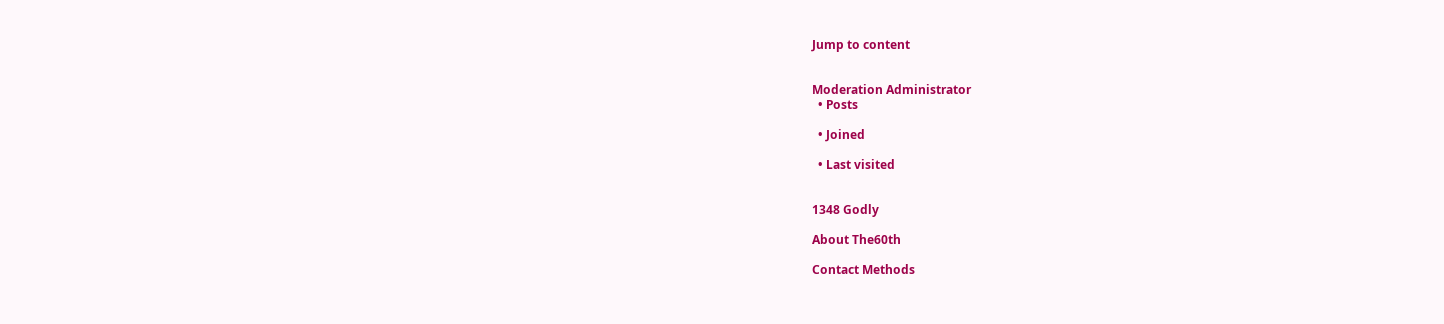Jump to content


Moderation Administrator
  • Posts

  • Joined

  • Last visited


1348 Godly

About The60th

Contact Methods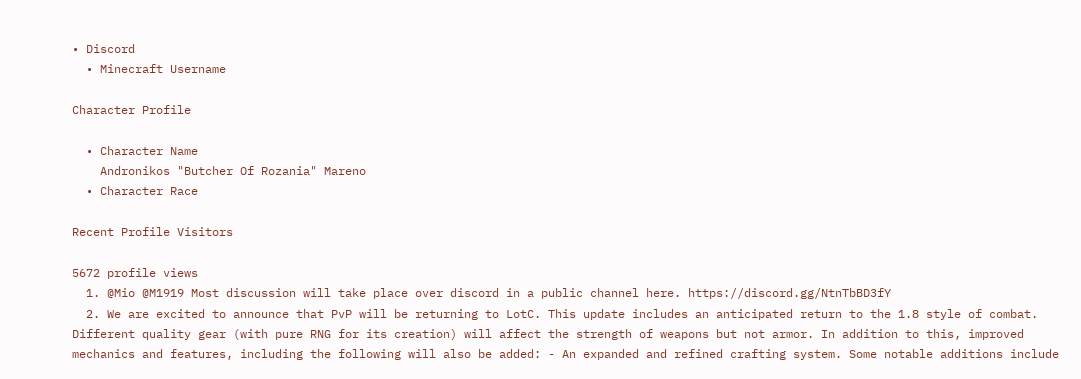• Discord
  • Minecraft Username

Character Profile

  • Character Name
    Andronikos "Butcher Of Rozania" Mareno
  • Character Race

Recent Profile Visitors

5672 profile views
  1. @Mio @M1919 Most discussion will take place over discord in a public channel here. https://discord.gg/NtnTbBD3fY
  2. We are excited to announce that PvP will be returning to LotC. This update includes an anticipated return to the 1.8 style of combat. Different quality gear (with pure RNG for its creation) will affect the strength of weapons but not armor. In addition to this, improved mechanics and features, including the following will also be added: - An expanded and refined crafting system. Some notable additions include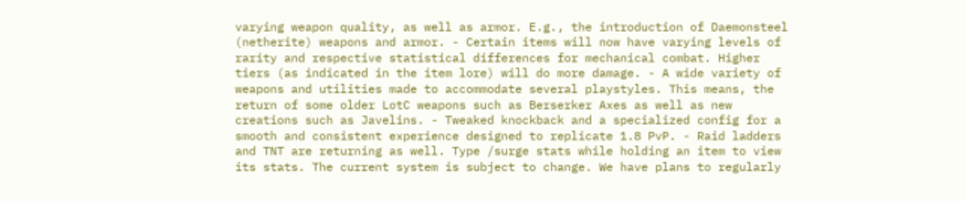varying weapon quality, as well as armor. E.g., the introduction of Daemonsteel (netherite) weapons and armor. - Certain items will now have varying levels of rarity and respective statistical differences for mechanical combat. Higher tiers (as indicated in the item lore) will do more damage. - A wide variety of weapons and utilities made to accommodate several playstyles. This means, the return of some older LotC weapons such as Berserker Axes as well as new creations such as Javelins. - Tweaked knockback and a specialized config for a smooth and consistent experience designed to replicate 1.8 PvP. - Raid ladders and TNT are returning as well. Type /surge stats while holding an item to view its stats. The current system is subject to change. We have plans to regularly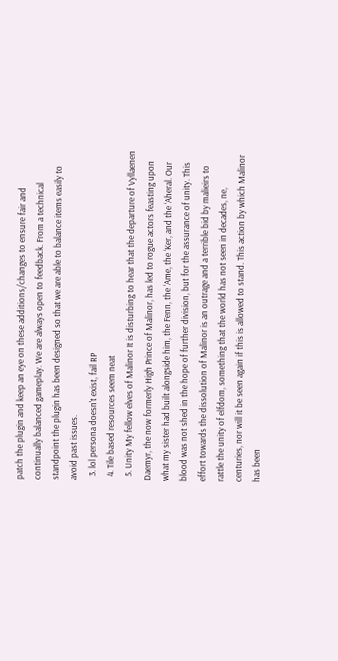patch the plugin and keep an eye on these additions/changes to ensure fair and continually balanced gameplay. We are always open to feedback. From a technical standpoint the plugin has been designed so that we are able to balance items easily to avoid past issues.
  3. lol persona doesn't exist, fail RP
  4. Tile based resources seem neat
  5. Unity My fellow elves of Malinor It is disturbing to hear that the departure of Vyllaenen Daemyr, the now formerly High Prince of Malinor, has led to rogue actors feasting upon what my sister had built alongside him, the Fenn, the ‘Ame, the ‘Ker, and the ‘Aheral. Our blood was not shed in the hope of further division, but for the assurance of unity. This effort towards the dissolution of Malinor is an outrage and a terrible bid by malieirs to rattle the unity of elfdom, something that the world has not seen in decades, ne, centuries, nor will it be seen again if this is allowed to stand. This action by which Malinor has been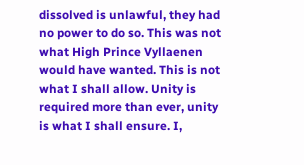dissolved is unlawful, they had no power to do so. This was not what High Prince Vyllaenen would have wanted. This is not what I shall allow. Unity is required more than ever, unity is what I shall ensure. I,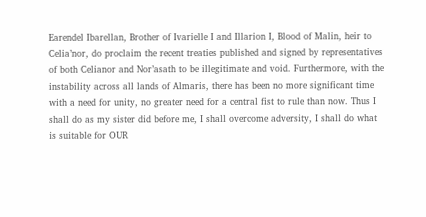Earendel Ibarellan, Brother of Ivarielle I and Illarion I, Blood of Malin, heir to Celia’nor, do proclaim the recent treaties published and signed by representatives of both Celianor and Nor’asath to be illegitimate and void. Furthermore, with the instability across all lands of Almaris, there has been no more significant time with a need for unity, no greater need for a central fist to rule than now. Thus I shall do as my sister did before me, I shall overcome adversity, I shall do what is suitable for OUR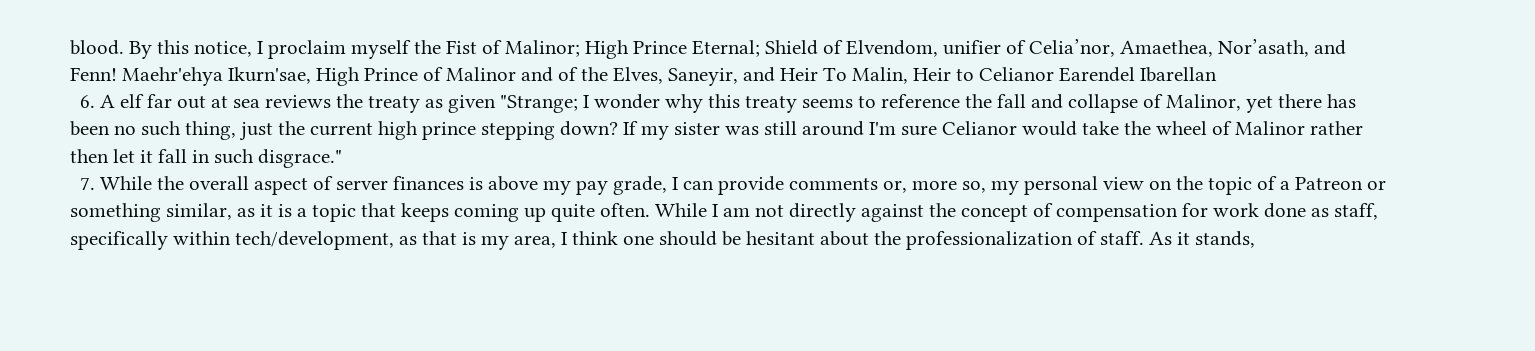blood. By this notice, I proclaim myself the Fist of Malinor; High Prince Eternal; Shield of Elvendom, unifier of Celia’nor, Amaethea, Nor’asath, and Fenn! Maehr'ehya Ikurn'sae, High Prince of Malinor and of the Elves, Saneyir, and Heir To Malin, Heir to Celianor Earendel Ibarellan
  6. A elf far out at sea reviews the treaty as given "Strange; I wonder why this treaty seems to reference the fall and collapse of Malinor, yet there has been no such thing, just the current high prince stepping down? If my sister was still around I'm sure Celianor would take the wheel of Malinor rather then let it fall in such disgrace."
  7. While the overall aspect of server finances is above my pay grade, I can provide comments or, more so, my personal view on the topic of a Patreon or something similar, as it is a topic that keeps coming up quite often. While I am not directly against the concept of compensation for work done as staff, specifically within tech/development, as that is my area, I think one should be hesitant about the professionalization of staff. As it stands,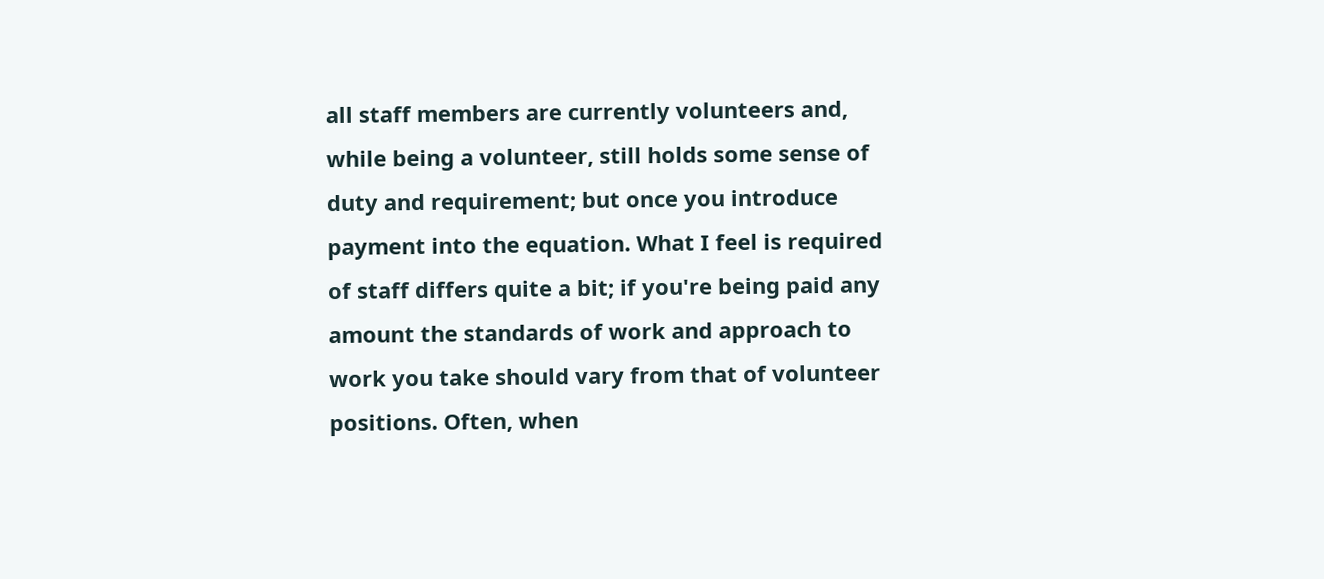all staff members are currently volunteers and, while being a volunteer, still holds some sense of duty and requirement; but once you introduce payment into the equation. What I feel is required of staff differs quite a bit; if you're being paid any amount the standards of work and approach to work you take should vary from that of volunteer positions. Often, when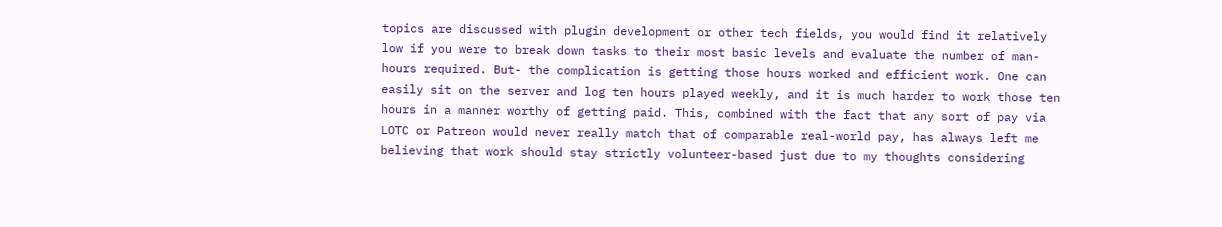topics are discussed with plugin development or other tech fields, you would find it relatively low if you were to break down tasks to their most basic levels and evaluate the number of man-hours required. But- the complication is getting those hours worked and efficient work. One can easily sit on the server and log ten hours played weekly, and it is much harder to work those ten hours in a manner worthy of getting paid. This, combined with the fact that any sort of pay via LOTC or Patreon would never really match that of comparable real-world pay, has always left me believing that work should stay strictly volunteer-based just due to my thoughts considering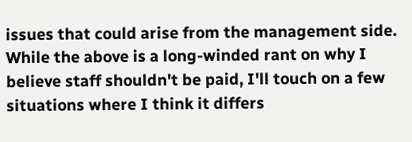issues that could arise from the management side. While the above is a long-winded rant on why I believe staff shouldn't be paid, I'll touch on a few situations where I think it differs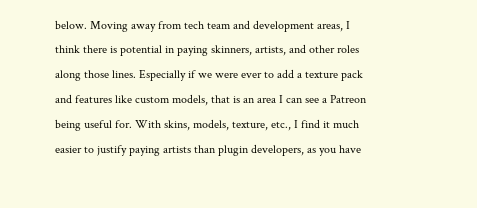below. Moving away from tech team and development areas, I think there is potential in paying skinners, artists, and other roles along those lines. Especially if we were ever to add a texture pack and features like custom models, that is an area I can see a Patreon being useful for. With skins, models, texture, etc., I find it much easier to justify paying artists than plugin developers, as you have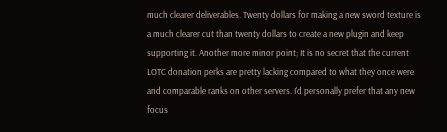much clearer deliverables. Twenty dollars for making a new sword texture is a much clearer cut than twenty dollars to create a new plugin and keep supporting it. Another more minor point; It is no secret that the current LOTC donation perks are pretty lacking compared to what they once were and comparable ranks on other servers. I'd personally prefer that any new focus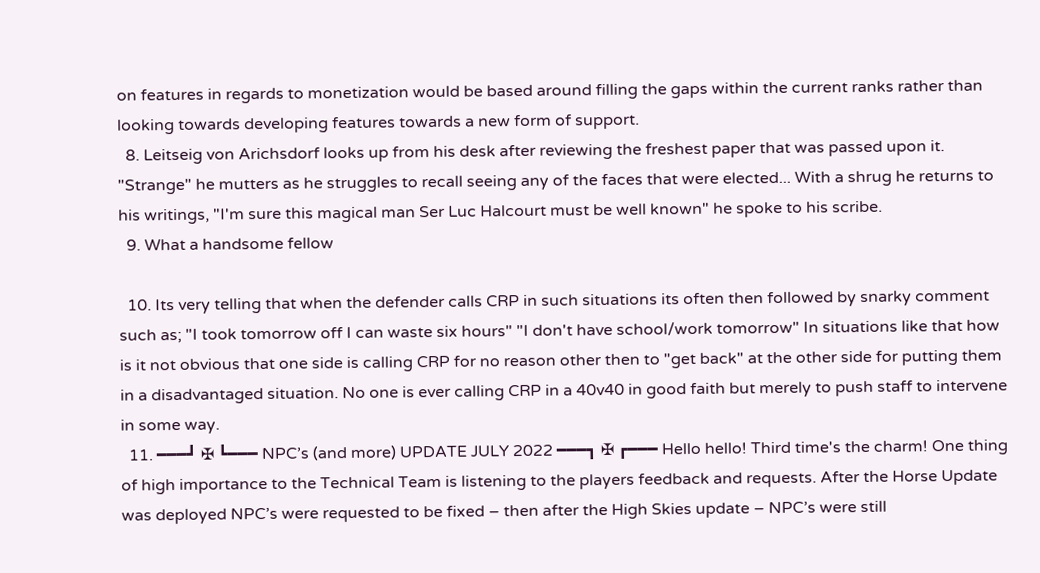on features in regards to monetization would be based around filling the gaps within the current ranks rather than looking towards developing features towards a new form of support.
  8. Leitseig von Arichsdorf looks up from his desk after reviewing the freshest paper that was passed upon it. "Strange" he mutters as he struggles to recall seeing any of the faces that were elected... With a shrug he returns to his writings, "I'm sure this magical man Ser Luc Halcourt must be well known" he spoke to his scribe.
  9. What a handsome fellow

  10. Its very telling that when the defender calls CRP in such situations its often then followed by snarky comment such as; "I took tomorrow off I can waste six hours" "I don't have school/work tomorrow" In situations like that how is it not obvious that one side is calling CRP for no reason other then to "get back" at the other side for putting them in a disadvantaged situation. No one is ever calling CRP in a 40v40 in good faith but merely to push staff to intervene in some way.
  11. ━━━┛ ✠ ┗━━━ NPC’s (and more) UPDATE JULY 2022 ━━━┓ ✠ ┏━━━ Hello hello! Third time's the charm! One thing of high importance to the Technical Team is listening to the players feedback and requests. After the Horse Update was deployed NPC’s were requested to be fixed – then after the High Skies update – NPC’s were still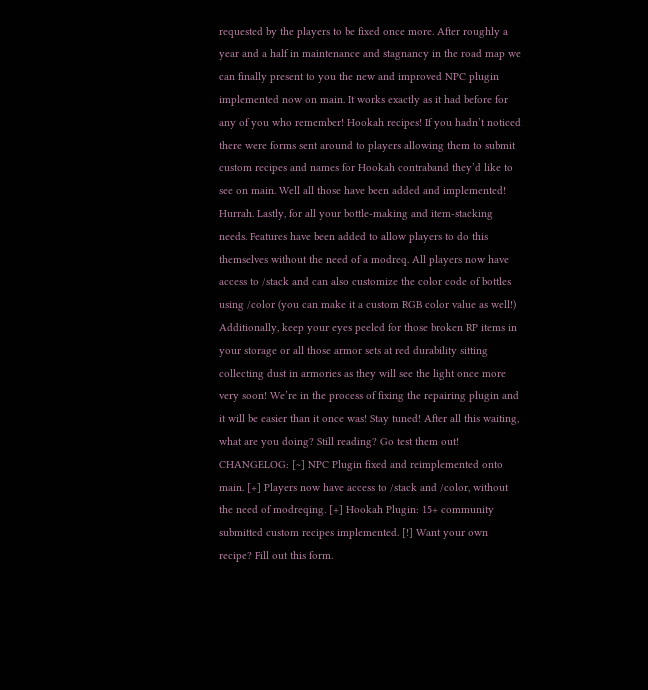requested by the players to be fixed once more. After roughly a year and a half in maintenance and stagnancy in the road map we can finally present to you the new and improved NPC plugin implemented now on main. It works exactly as it had before for any of you who remember! Hookah recipes! If you hadn’t noticed there were forms sent around to players allowing them to submit custom recipes and names for Hookah contraband they’d like to see on main. Well all those have been added and implemented! Hurrah. Lastly, for all your bottle-making and item-stacking needs. Features have been added to allow players to do this themselves without the need of a modreq. All players now have access to /stack and can also customize the color code of bottles using /color (you can make it a custom RGB color value as well!) Additionally, keep your eyes peeled for those broken RP items in your storage or all those armor sets at red durability sitting collecting dust in armories as they will see the light once more very soon! We’re in the process of fixing the repairing plugin and it will be easier than it once was! Stay tuned! After all this waiting, what are you doing? Still reading? Go test them out! CHANGELOG: [~] NPC Plugin fixed and reimplemented onto main. [+] Players now have access to /stack and /color, without the need of modreqing. [+] Hookah Plugin: 15+ community submitted custom recipes implemented. [!] Want your own recipe? Fill out this form.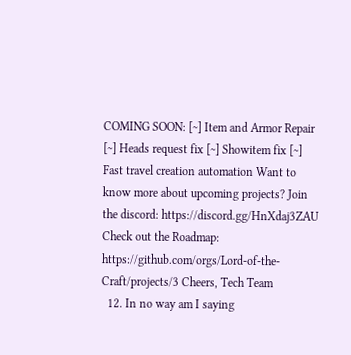COMING SOON: [~] Item and Armor Repair [~] Heads request fix [~] Showitem fix [~] Fast travel creation automation Want to know more about upcoming projects? Join the discord: https://discord.gg/HnXdaj3ZAU Check out the Roadmap: https://github.com/orgs/Lord-of-the-Craft/projects/3 Cheers, Tech Team
  12. In no way am I saying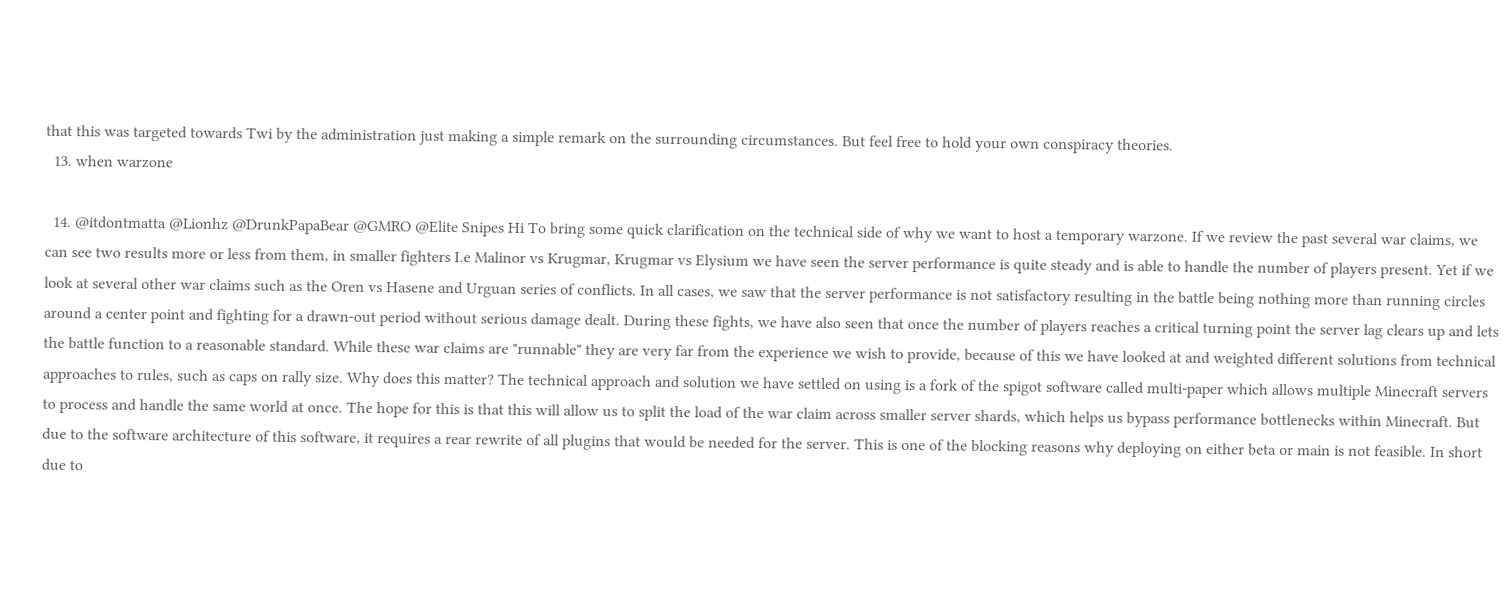that this was targeted towards Twi by the administration just making a simple remark on the surrounding circumstances. But feel free to hold your own conspiracy theories.
  13. when warzone

  14. @itdontmatta @Lionhz @DrunkPapaBear @GMRO @Elite Snipes Hi To bring some quick clarification on the technical side of why we want to host a temporary warzone. If we review the past several war claims, we can see two results more or less from them, in smaller fighters I.e Malinor vs Krugmar, Krugmar vs Elysium we have seen the server performance is quite steady and is able to handle the number of players present. Yet if we look at several other war claims such as the Oren vs Hasene and Urguan series of conflicts. In all cases, we saw that the server performance is not satisfactory resulting in the battle being nothing more than running circles around a center point and fighting for a drawn-out period without serious damage dealt. During these fights, we have also seen that once the number of players reaches a critical turning point the server lag clears up and lets the battle function to a reasonable standard. While these war claims are "runnable" they are very far from the experience we wish to provide, because of this we have looked at and weighted different solutions from technical approaches to rules, such as caps on rally size. Why does this matter? The technical approach and solution we have settled on using is a fork of the spigot software called multi-paper which allows multiple Minecraft servers to process and handle the same world at once. The hope for this is that this will allow us to split the load of the war claim across smaller server shards, which helps us bypass performance bottlenecks within Minecraft. But due to the software architecture of this software, it requires a rear rewrite of all plugins that would be needed for the server. This is one of the blocking reasons why deploying on either beta or main is not feasible. In short due to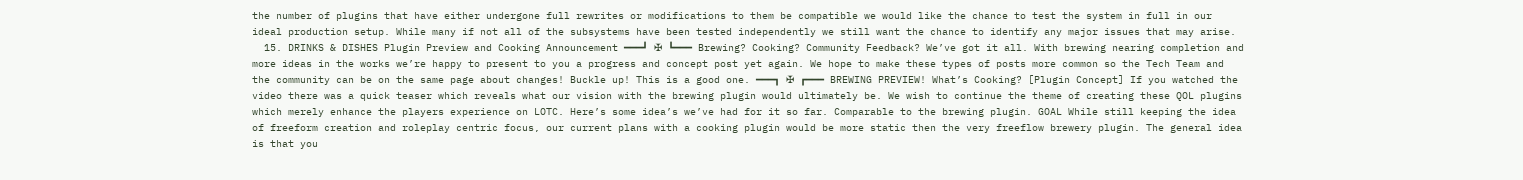the number of plugins that have either undergone full rewrites or modifications to them be compatible we would like the chance to test the system in full in our ideal production setup. While many if not all of the subsystems have been tested independently we still want the chance to identify any major issues that may arise.
  15. DRINKS & DISHES Plugin Preview and Cooking Announcement ━━━┛ ✠ ┗━━━ Brewing? Cooking? Community Feedback? We’ve got it all. With brewing nearing completion and more ideas in the works we’re happy to present to you a progress and concept post yet again. We hope to make these types of posts more common so the Tech Team and the community can be on the same page about changes! Buckle up! This is a good one. ━━━┓ ✠ ┏━━━ BREWING PREVIEW! What’s Cooking? [Plugin Concept] If you watched the video there was a quick teaser which reveals what our vision with the brewing plugin would ultimately be. We wish to continue the theme of creating these QOL plugins which merely enhance the players experience on LOTC. Here’s some idea’s we’ve had for it so far. Comparable to the brewing plugin. GOAL While still keeping the idea of freeform creation and roleplay centric focus, our current plans with a cooking plugin would be more static then the very freeflow brewery plugin. The general idea is that you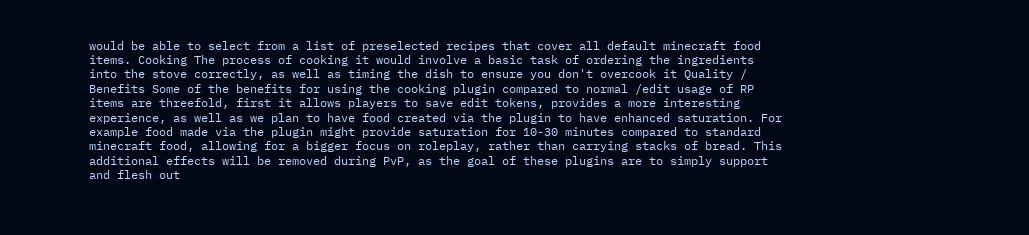would be able to select from a list of preselected recipes that cover all default minecraft food items. Cooking The process of cooking it would involve a basic task of ordering the ingredients into the stove correctly, as well as timing the dish to ensure you don't overcook it Quality / Benefits Some of the benefits for using the cooking plugin compared to normal /edit usage of RP items are threefold, first it allows players to save edit tokens, provides a more interesting experience, as well as we plan to have food created via the plugin to have enhanced saturation. For example food made via the plugin might provide saturation for 10-30 minutes compared to standard minecraft food, allowing for a bigger focus on roleplay, rather than carrying stacks of bread. This additional effects will be removed during PvP, as the goal of these plugins are to simply support and flesh out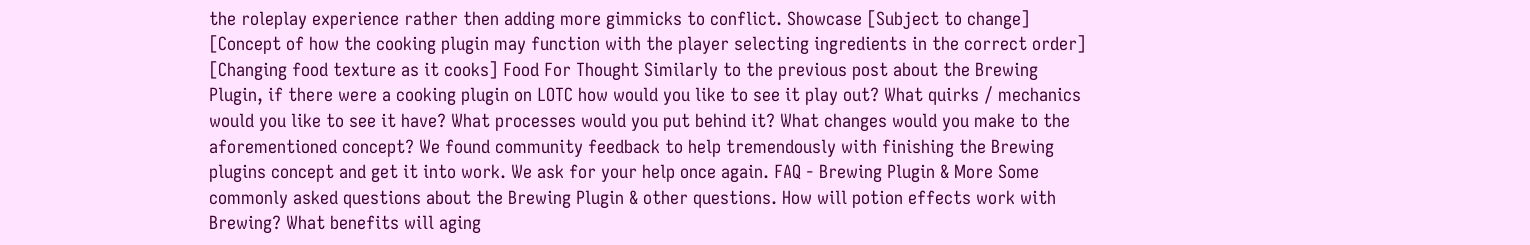the roleplay experience rather then adding more gimmicks to conflict. Showcase [Subject to change] [Concept of how the cooking plugin may function with the player selecting ingredients in the correct order] [Changing food texture as it cooks] Food For Thought Similarly to the previous post about the Brewing Plugin, if there were a cooking plugin on LOTC how would you like to see it play out? What quirks / mechanics would you like to see it have? What processes would you put behind it? What changes would you make to the aforementioned concept? We found community feedback to help tremendously with finishing the Brewing plugins concept and get it into work. We ask for your help once again. FAQ - Brewing Plugin & More Some commonly asked questions about the Brewing Plugin & other questions. How will potion effects work with Brewing? What benefits will aging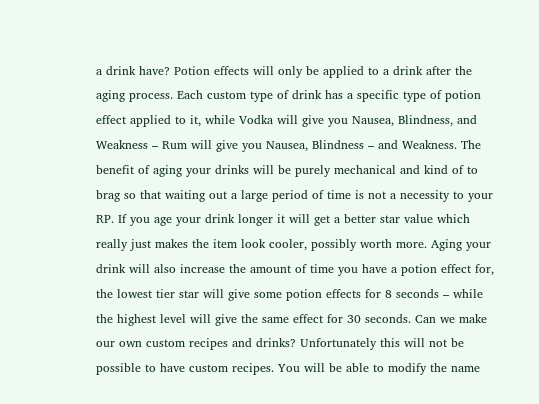a drink have? Potion effects will only be applied to a drink after the aging process. Each custom type of drink has a specific type of potion effect applied to it, while Vodka will give you Nausea, Blindness, and Weakness – Rum will give you Nausea, Blindness – and Weakness. The benefit of aging your drinks will be purely mechanical and kind of to brag so that waiting out a large period of time is not a necessity to your RP. If you age your drink longer it will get a better star value which really just makes the item look cooler, possibly worth more. Aging your drink will also increase the amount of time you have a potion effect for, the lowest tier star will give some potion effects for 8 seconds – while the highest level will give the same effect for 30 seconds. Can we make our own custom recipes and drinks? Unfortunately this will not be possible to have custom recipes. You will be able to modify the name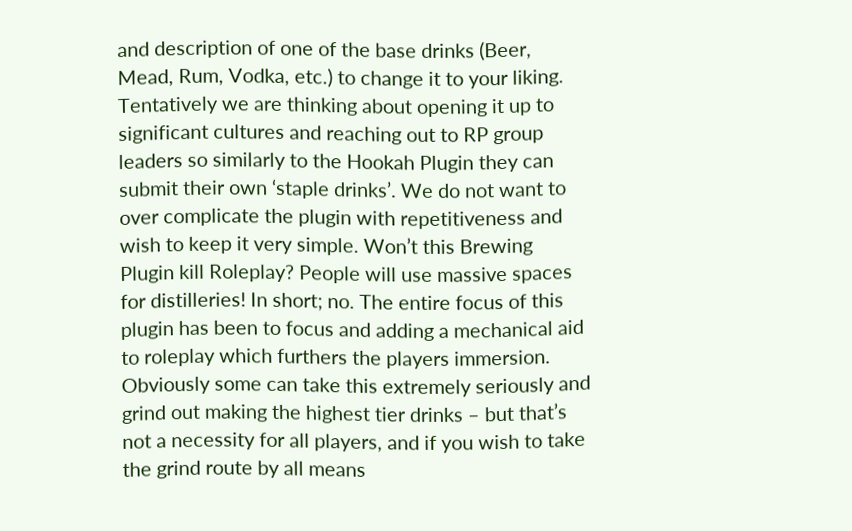and description of one of the base drinks (Beer, Mead, Rum, Vodka, etc.) to change it to your liking. Tentatively we are thinking about opening it up to significant cultures and reaching out to RP group leaders so similarly to the Hookah Plugin they can submit their own ‘staple drinks’. We do not want to over complicate the plugin with repetitiveness and wish to keep it very simple. Won’t this Brewing Plugin kill Roleplay? People will use massive spaces for distilleries! In short; no. The entire focus of this plugin has been to focus and adding a mechanical aid to roleplay which furthers the players immersion. Obviously some can take this extremely seriously and grind out making the highest tier drinks – but that’s not a necessity for all players, and if you wish to take the grind route by all means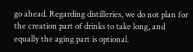go ahead. Regarding distilleries, we do not plan for the creation part of drinks to take long, and equally the aging part is optional.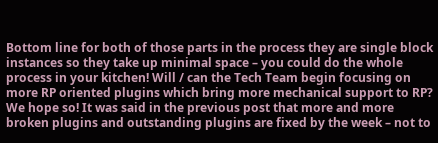Bottom line for both of those parts in the process they are single block instances so they take up minimal space – you could do the whole process in your kitchen! Will / can the Tech Team begin focusing on more RP oriented plugins which bring more mechanical support to RP? We hope so! It was said in the previous post that more and more broken plugins and outstanding plugins are fixed by the week – not to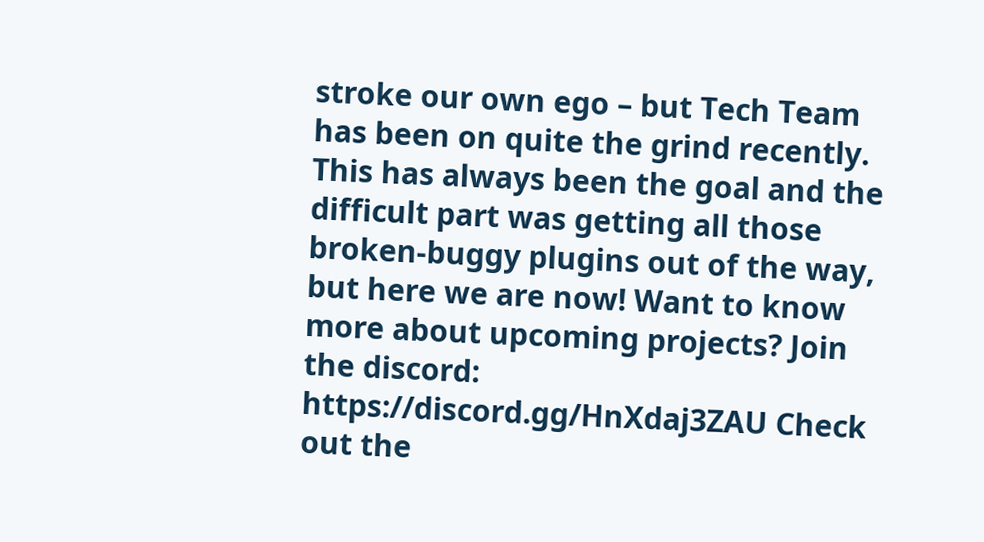stroke our own ego – but Tech Team has been on quite the grind recently. This has always been the goal and the difficult part was getting all those broken-buggy plugins out of the way, but here we are now! Want to know more about upcoming projects? Join the discord: https://discord.gg/HnXdaj3ZAU Check out the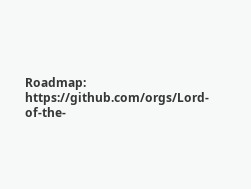Roadmap: https://github.com/orgs/Lord-of-the-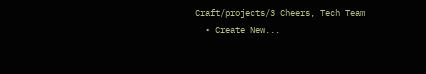Craft/projects/3 Cheers, Tech Team
  • Create New...